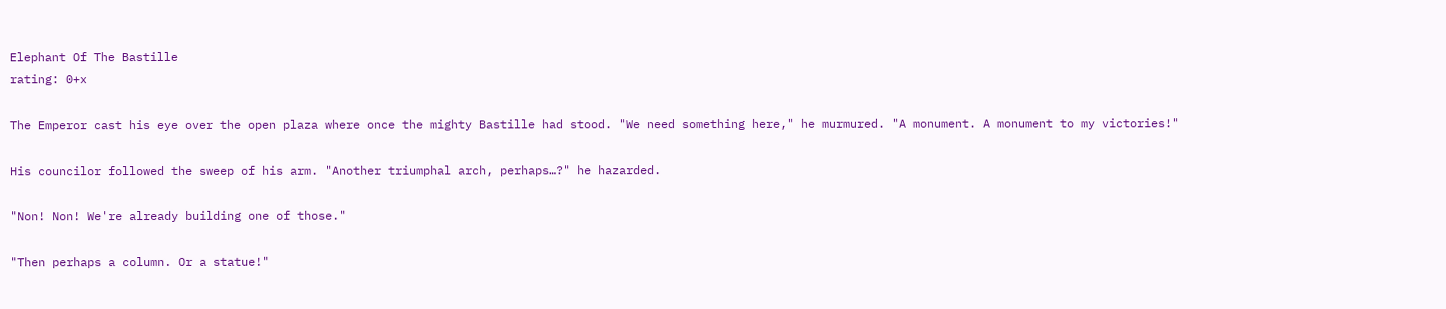Elephant Of The Bastille
rating: 0+x

The Emperor cast his eye over the open plaza where once the mighty Bastille had stood. "We need something here," he murmured. "A monument. A monument to my victories!"

His councilor followed the sweep of his arm. "Another triumphal arch, perhaps…?" he hazarded.

"Non! Non! We're already building one of those."

"Then perhaps a column. Or a statue!"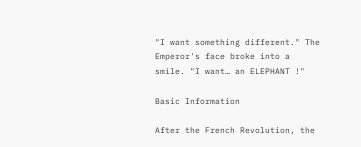"I want something different." The Emperor's face broke into a smile. "I want… an ELEPHANT !"

Basic Information

After the French Revolution, the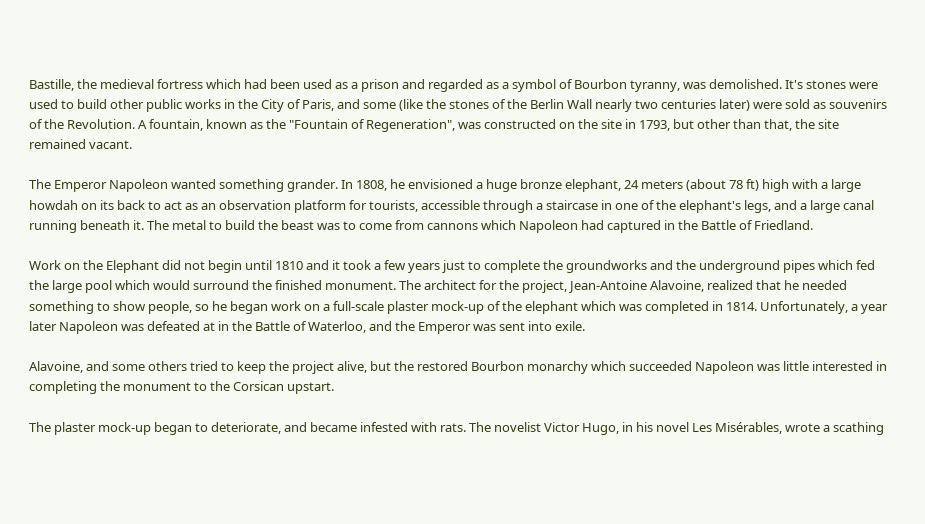Bastille, the medieval fortress which had been used as a prison and regarded as a symbol of Bourbon tyranny, was demolished. It's stones were used to build other public works in the City of Paris, and some (like the stones of the Berlin Wall nearly two centuries later) were sold as souvenirs of the Revolution. A fountain, known as the "Fountain of Regeneration", was constructed on the site in 1793, but other than that, the site remained vacant.

The Emperor Napoleon wanted something grander. In 1808, he envisioned a huge bronze elephant, 24 meters (about 78 ft) high with a large howdah on its back to act as an observation platform for tourists, accessible through a staircase in one of the elephant's legs, and a large canal running beneath it. The metal to build the beast was to come from cannons which Napoleon had captured in the Battle of Friedland.

Work on the Elephant did not begin until 1810 and it took a few years just to complete the groundworks and the underground pipes which fed the large pool which would surround the finished monument. The architect for the project, Jean-Antoine Alavoine, realized that he needed something to show people, so he began work on a full-scale plaster mock-up of the elephant which was completed in 1814. Unfortunately, a year later Napoleon was defeated at in the Battle of Waterloo, and the Emperor was sent into exile.

Alavoine, and some others tried to keep the project alive, but the restored Bourbon monarchy which succeeded Napoleon was little interested in completing the monument to the Corsican upstart.

The plaster mock-up began to deteriorate, and became infested with rats. The novelist Victor Hugo, in his novel Les Misérables, wrote a scathing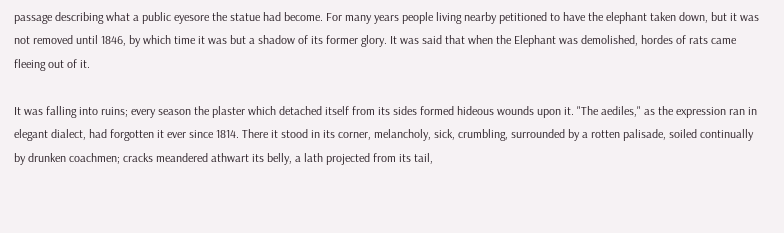passage describing what a public eyesore the statue had become. For many years people living nearby petitioned to have the elephant taken down, but it was not removed until 1846, by which time it was but a shadow of its former glory. It was said that when the Elephant was demolished, hordes of rats came fleeing out of it.

It was falling into ruins; every season the plaster which detached itself from its sides formed hideous wounds upon it. "The aediles," as the expression ran in elegant dialect, had forgotten it ever since 1814. There it stood in its corner, melancholy, sick, crumbling, surrounded by a rotten palisade, soiled continually by drunken coachmen; cracks meandered athwart its belly, a lath projected from its tail,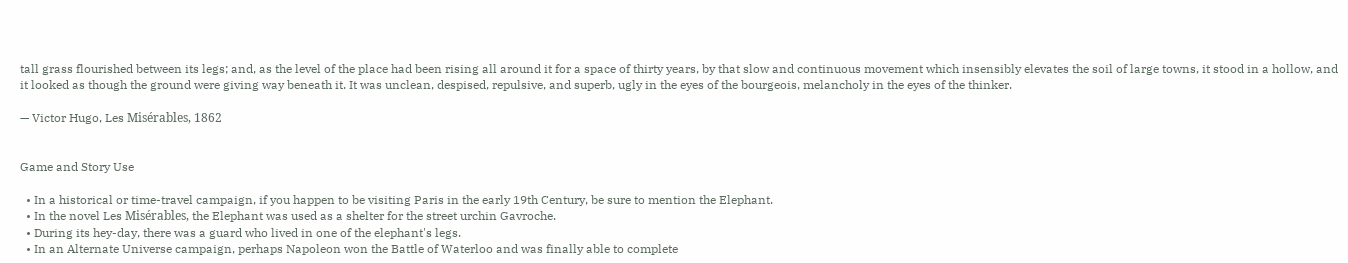tall grass flourished between its legs; and, as the level of the place had been rising all around it for a space of thirty years, by that slow and continuous movement which insensibly elevates the soil of large towns, it stood in a hollow, and it looked as though the ground were giving way beneath it. It was unclean, despised, repulsive, and superb, ugly in the eyes of the bourgeois, melancholy in the eyes of the thinker.

— Victor Hugo, Les Misérables, 1862


Game and Story Use

  • In a historical or time-travel campaign, if you happen to be visiting Paris in the early 19th Century, be sure to mention the Elephant.
  • In the novel Les Misérables, the Elephant was used as a shelter for the street urchin Gavroche.
  • During its hey-day, there was a guard who lived in one of the elephant's legs.
  • In an Alternate Universe campaign, perhaps Napoleon won the Battle of Waterloo and was finally able to complete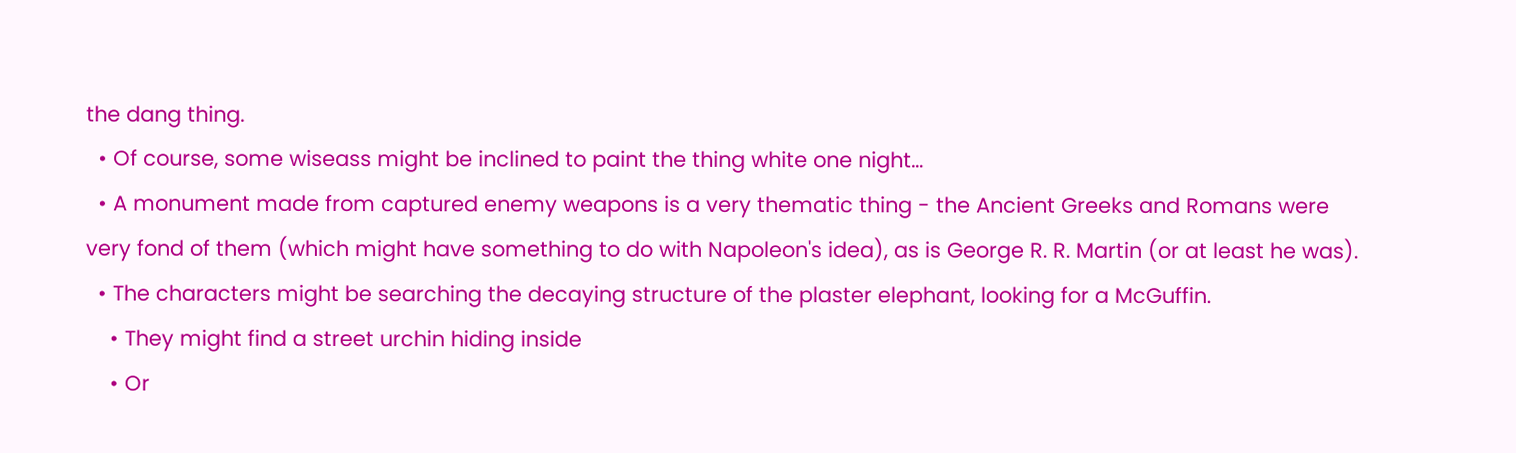the dang thing.
  • Of course, some wiseass might be inclined to paint the thing white one night…
  • A monument made from captured enemy weapons is a very thematic thing - the Ancient Greeks and Romans were very fond of them (which might have something to do with Napoleon's idea), as is George R. R. Martin (or at least he was).
  • The characters might be searching the decaying structure of the plaster elephant, looking for a McGuffin.
    • They might find a street urchin hiding inside
    • Or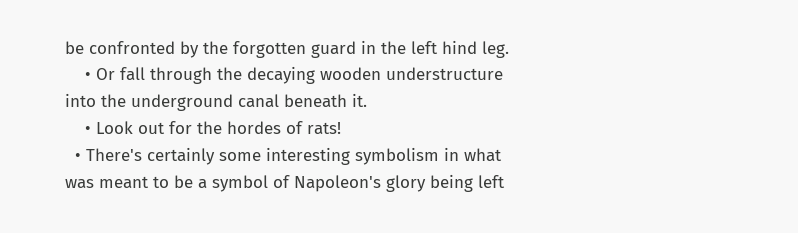be confronted by the forgotten guard in the left hind leg.
    • Or fall through the decaying wooden understructure into the underground canal beneath it.
    • Look out for the hordes of rats!
  • There's certainly some interesting symbolism in what was meant to be a symbol of Napoleon's glory being left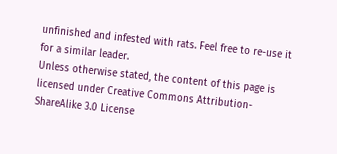unfinished and infested with rats. Feel free to re-use it for a similar leader.
Unless otherwise stated, the content of this page is licensed under Creative Commons Attribution-ShareAlike 3.0 License